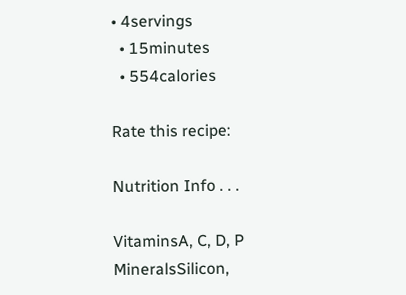• 4servings
  • 15minutes
  • 554calories

Rate this recipe:

Nutrition Info . . .

VitaminsA, C, D, P
MineralsSilicon,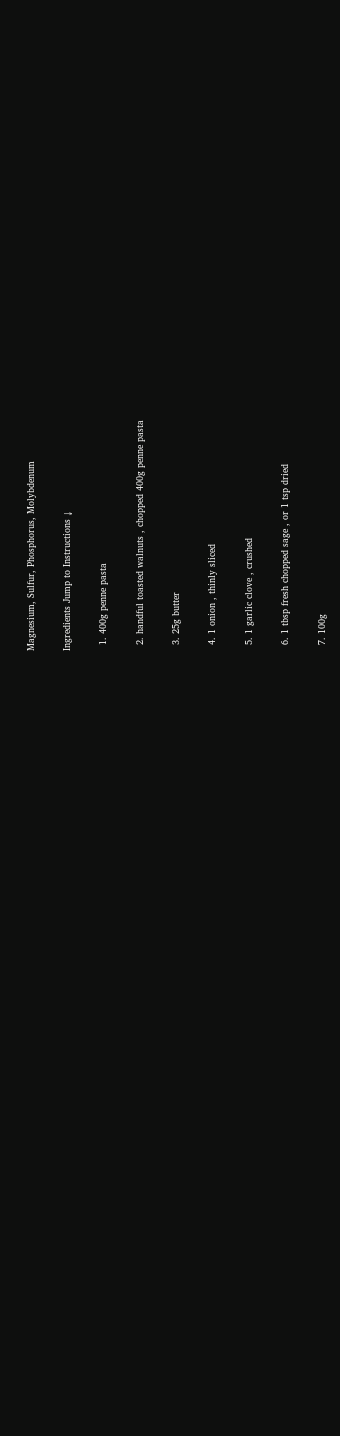Magnesium, Sulfur, Phosphorus, Molybdenum

Ingredients Jump to Instructions ↓

  1. 400g penne pasta

  2. handful toasted walnuts , chopped 400g penne pasta

  3. 25g butter

  4. 1 onion , thinly sliced

  5. 1 garlic clove , crushed

  6. 1 tbsp fresh chopped sage , or 1 tsp dried

  7. 100g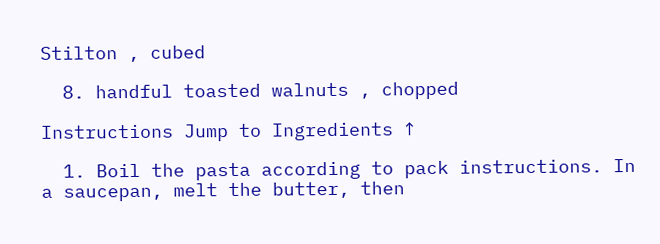Stilton , cubed

  8. handful toasted walnuts , chopped

Instructions Jump to Ingredients ↑

  1. Boil the pasta according to pack instructions. In a saucepan, melt the butter, then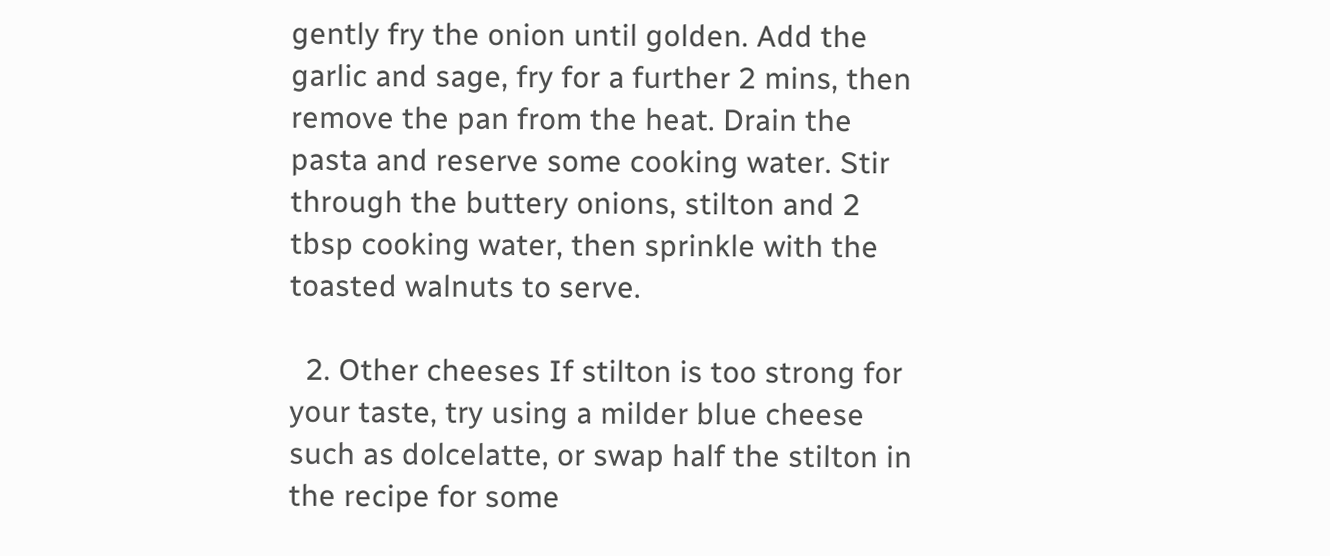gently fry the onion until golden. Add the garlic and sage, fry for a further 2 mins, then remove the pan from the heat. Drain the pasta and reserve some cooking water. Stir through the buttery onions, stilton and 2 tbsp cooking water, then sprinkle with the toasted walnuts to serve.

  2. Other cheeses If stilton is too strong for your taste, try using a milder blue cheese such as dolcelatte, or swap half the stilton in the recipe for some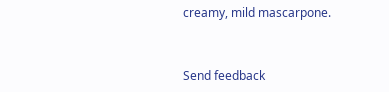creamy, mild mascarpone.


Send feedback